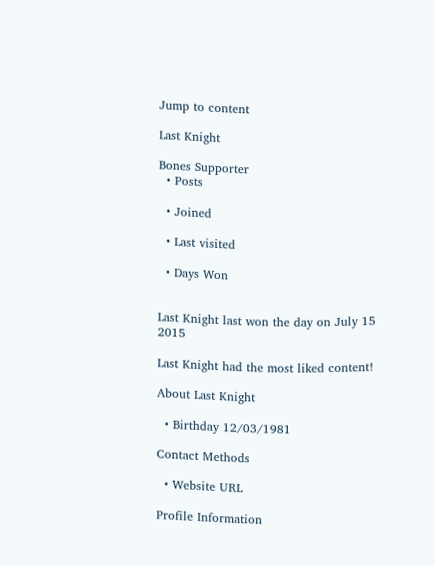Jump to content

Last Knight

Bones Supporter
  • Posts

  • Joined

  • Last visited

  • Days Won


Last Knight last won the day on July 15 2015

Last Knight had the most liked content!

About Last Knight

  • Birthday 12/03/1981

Contact Methods

  • Website URL

Profile Information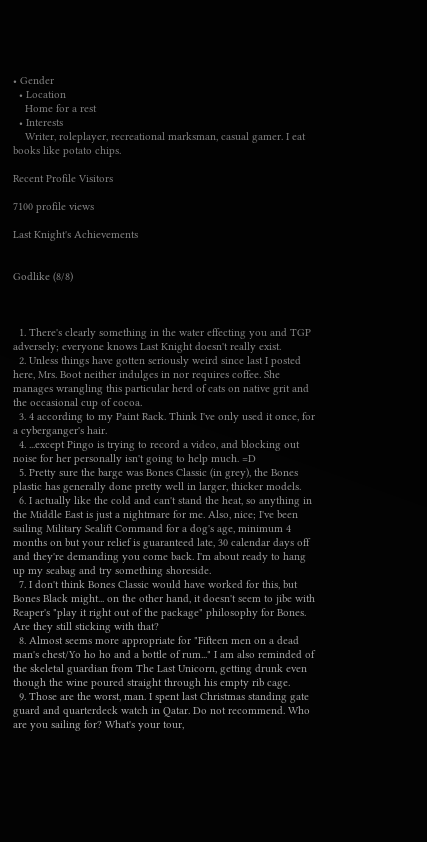• Gender
  • Location
    Home for a rest
  • Interests
    Writer, roleplayer, recreational marksman, casual gamer. I eat books like potato chips.

Recent Profile Visitors

7100 profile views

Last Knight's Achievements


Godlike (8/8)



  1. There's clearly something in the water effecting you and TGP adversely; everyone knows Last Knight doesn't really exist.
  2. Unless things have gotten seriously weird since last I posted here, Mrs. Boot neither indulges in nor requires coffee. She manages wrangling this particular herd of cats on native grit and the occasional cup of cocoa.
  3. 4 according to my Paint Rack. Think I've only used it once, for a cyberganger's hair.
  4. ...except Pingo is trying to record a video, and blocking out noise for her personally isn't going to help much. =D
  5. Pretty sure the barge was Bones Classic (in grey), the Bones plastic has generally done pretty well in larger, thicker models.
  6. I actually like the cold and can't stand the heat, so anything in the Middle East is just a nightmare for me. Also, nice; I've been sailing Military Sealift Command for a dog's age, minimum 4 months on but your relief is guaranteed late, 30 calendar days off and they're demanding you come back. I'm about ready to hang up my seabag and try something shoreside.
  7. I don't think Bones Classic would have worked for this, but Bones Black might... on the other hand, it doesn't seem to jibe with Reaper's "play it right out of the package" philosophy for Bones. Are they still sticking with that?
  8. Almost seems more appropriate for "Fifteen men on a dead man's chest/Yo ho ho and a bottle of rum..." I am also reminded of the skeletal guardian from The Last Unicorn, getting drunk even though the wine poured straight through his empty rib cage.
  9. Those are the worst, man. I spent last Christmas standing gate guard and quarterdeck watch in Qatar. Do not recommend. Who are you sailing for? What's your tour,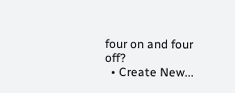four on and four off?
  • Create New...